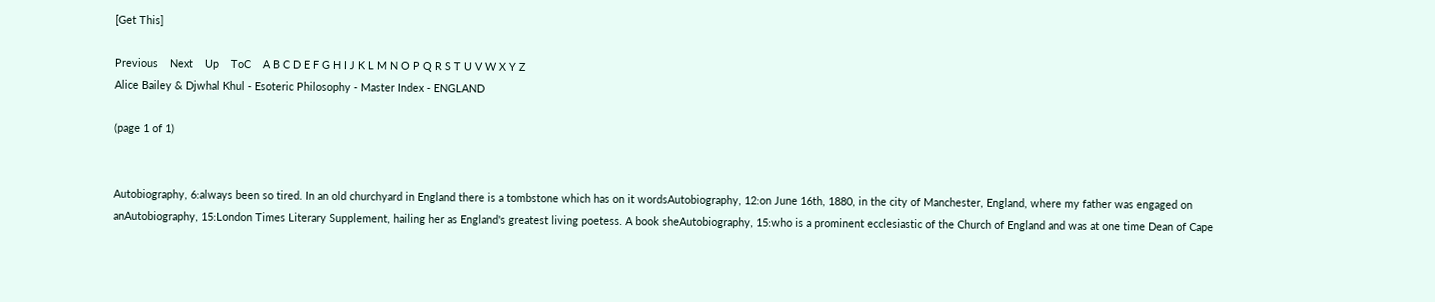[Get This]

Previous    Next    Up    ToC    A B C D E F G H I J K L M N O P Q R S T U V W X Y Z
Alice Bailey & Djwhal Khul - Esoteric Philosophy - Master Index - ENGLAND

(page 1 of 1)


Autobiography, 6:always been so tired. In an old churchyard in England there is a tombstone which has on it wordsAutobiography, 12:on June 16th, 1880, in the city of Manchester, England, where my father was engaged on anAutobiography, 15:London Times Literary Supplement, hailing her as England's greatest living poetess. A book sheAutobiography, 15:who is a prominent ecclesiastic of the Church of England and was at one time Dean of Cape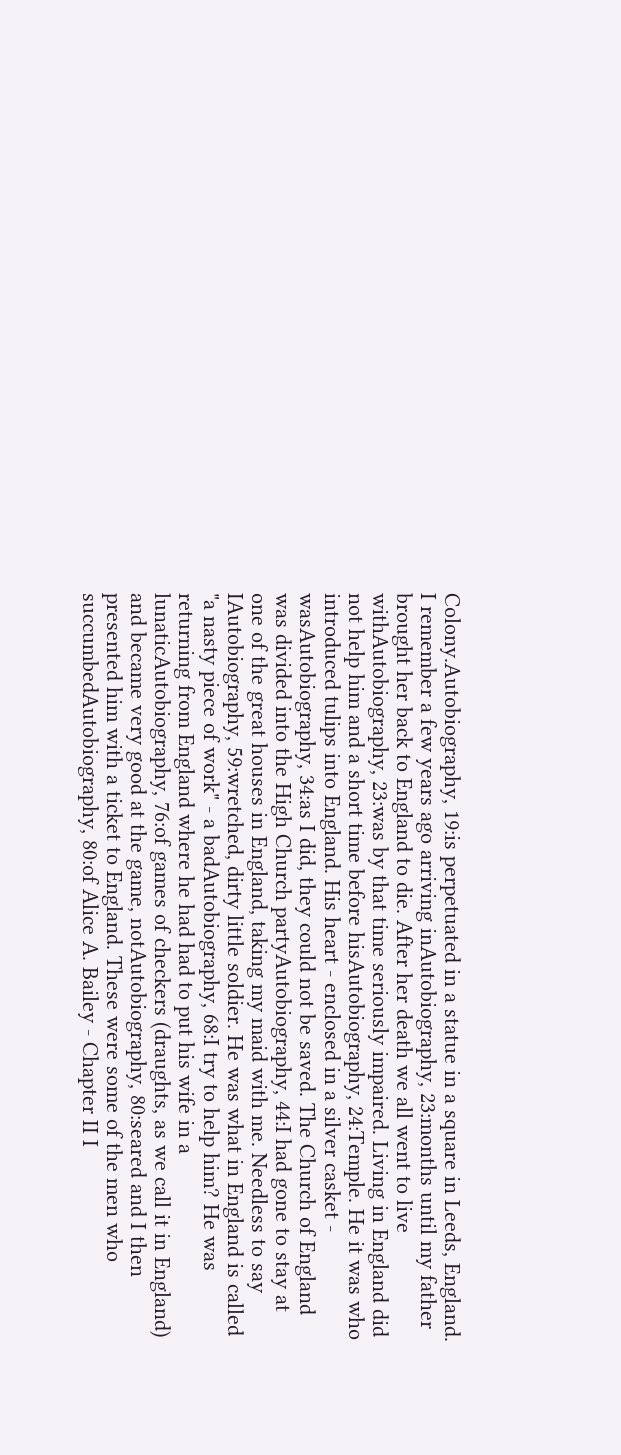Colony.Autobiography, 19:is perpetuated in a statue in a square in Leeds, England. I remember a few years ago arriving inAutobiography, 23:months until my father brought her back to England to die. After her death we all went to live withAutobiography, 23:was by that time seriously impaired. Living in England did not help him and a short time before hisAutobiography, 24:Temple. He it was who introduced tulips into England. His heart - enclosed in a silver casket - wasAutobiography, 34:as I did, they could not be saved. The Church of England was divided into the High Church partyAutobiography, 44:I had gone to stay at one of the great houses in England, taking my maid with me. Needless to say IAutobiography, 59:wretched, dirty little soldier. He was what in England is called "a nasty piece of work" - a badAutobiography, 68:I try to help him? He was returning from England where he had had to put his wife in a lunaticAutobiography, 76:of games of checkers (draughts, as we call it in England) and became very good at the game, notAutobiography, 80:seared and I then presented him with a ticket to England. These were some of the men who succumbedAutobiography, 80:of Alice A. Bailey - Chapter II I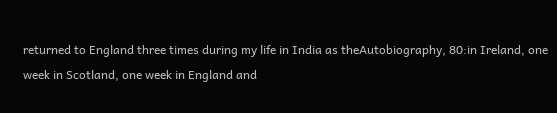returned to England three times during my life in India as theAutobiography, 80:in Ireland, one week in Scotland, one week in England and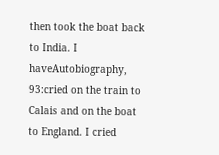then took the boat back to India. I haveAutobiography, 93:cried on the train to Calais and on the boat to England. I cried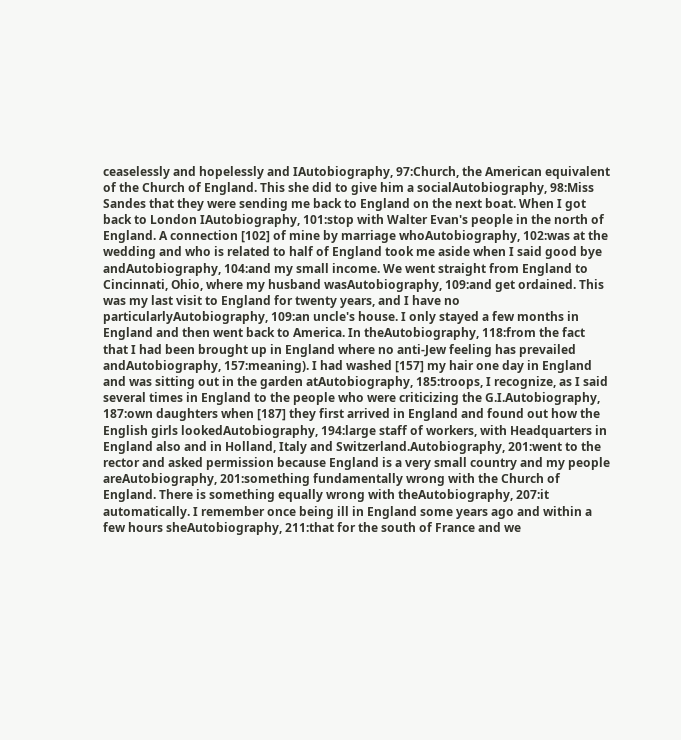ceaselessly and hopelessly and IAutobiography, 97:Church, the American equivalent of the Church of England. This she did to give him a socialAutobiography, 98:Miss Sandes that they were sending me back to England on the next boat. When I got back to London IAutobiography, 101:stop with Walter Evan's people in the north of England. A connection [102] of mine by marriage whoAutobiography, 102:was at the wedding and who is related to half of England took me aside when I said good bye andAutobiography, 104:and my small income. We went straight from England to Cincinnati, Ohio, where my husband wasAutobiography, 109:and get ordained. This was my last visit to England for twenty years, and I have no particularlyAutobiography, 109:an uncle's house. I only stayed a few months in England and then went back to America. In theAutobiography, 118:from the fact that I had been brought up in England where no anti-Jew feeling has prevailed andAutobiography, 157:meaning). I had washed [157] my hair one day in England and was sitting out in the garden atAutobiography, 185:troops, I recognize, as I said several times in England to the people who were criticizing the G.I.Autobiography, 187:own daughters when [187] they first arrived in England and found out how the English girls lookedAutobiography, 194:large staff of workers, with Headquarters in England also and in Holland, Italy and Switzerland.Autobiography, 201:went to the rector and asked permission because England is a very small country and my people areAutobiography, 201:something fundamentally wrong with the Church of England. There is something equally wrong with theAutobiography, 207:it automatically. I remember once being ill in England some years ago and within a few hours sheAutobiography, 211:that for the south of France and we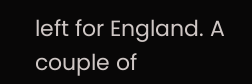left for England. A couple of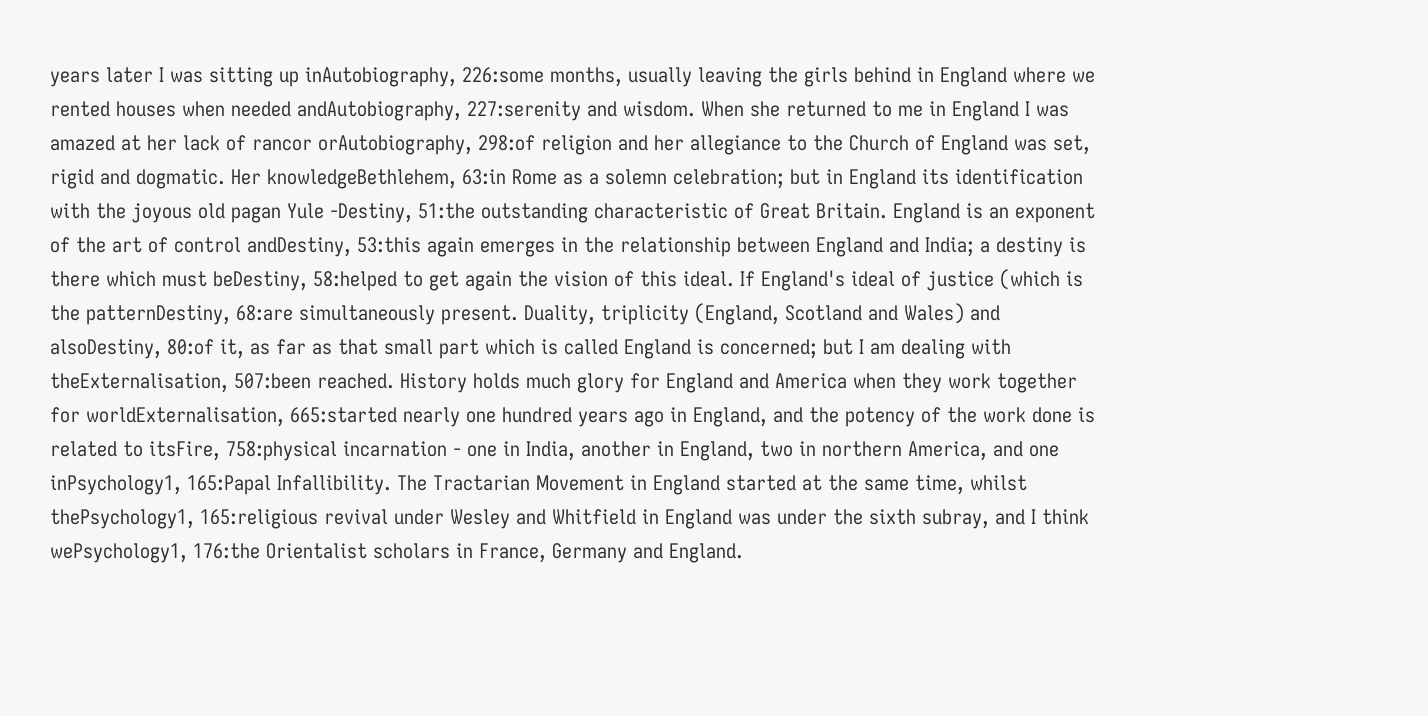years later I was sitting up inAutobiography, 226:some months, usually leaving the girls behind in England where we rented houses when needed andAutobiography, 227:serenity and wisdom. When she returned to me in England I was amazed at her lack of rancor orAutobiography, 298:of religion and her allegiance to the Church of England was set, rigid and dogmatic. Her knowledgeBethlehem, 63:in Rome as a solemn celebration; but in England its identification with the joyous old pagan Yule -Destiny, 51:the outstanding characteristic of Great Britain. England is an exponent of the art of control andDestiny, 53:this again emerges in the relationship between England and India; a destiny is there which must beDestiny, 58:helped to get again the vision of this ideal. If England's ideal of justice (which is the patternDestiny, 68:are simultaneously present. Duality, triplicity (England, Scotland and Wales) and alsoDestiny, 80:of it, as far as that small part which is called England is concerned; but I am dealing with theExternalisation, 507:been reached. History holds much glory for England and America when they work together for worldExternalisation, 665:started nearly one hundred years ago in England, and the potency of the work done is related to itsFire, 758:physical incarnation - one in India, another in England, two in northern America, and one inPsychology1, 165:Papal Infallibility. The Tractarian Movement in England started at the same time, whilst thePsychology1, 165:religious revival under Wesley and Whitfield in England was under the sixth subray, and I think wePsychology1, 176:the Orientalist scholars in France, Germany and England.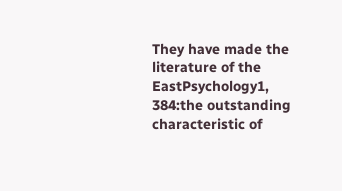They have made the literature of the EastPsychology1, 384:the outstanding characteristic of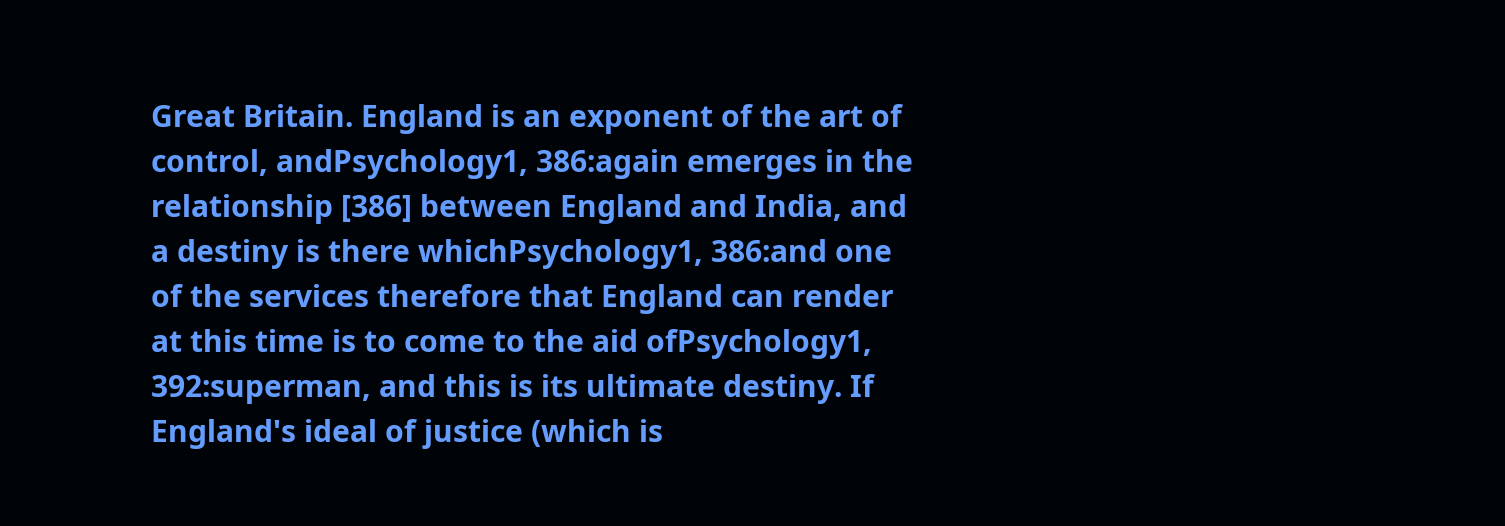Great Britain. England is an exponent of the art of control, andPsychology1, 386:again emerges in the relationship [386] between England and India, and a destiny is there whichPsychology1, 386:and one of the services therefore that England can render at this time is to come to the aid ofPsychology1, 392:superman, and this is its ultimate destiny. If England's ideal of justice (which is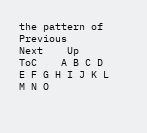the pattern of
Previous    Next    Up    ToC    A B C D E F G H I J K L M N O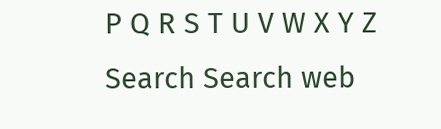P Q R S T U V W X Y Z
Search Search web